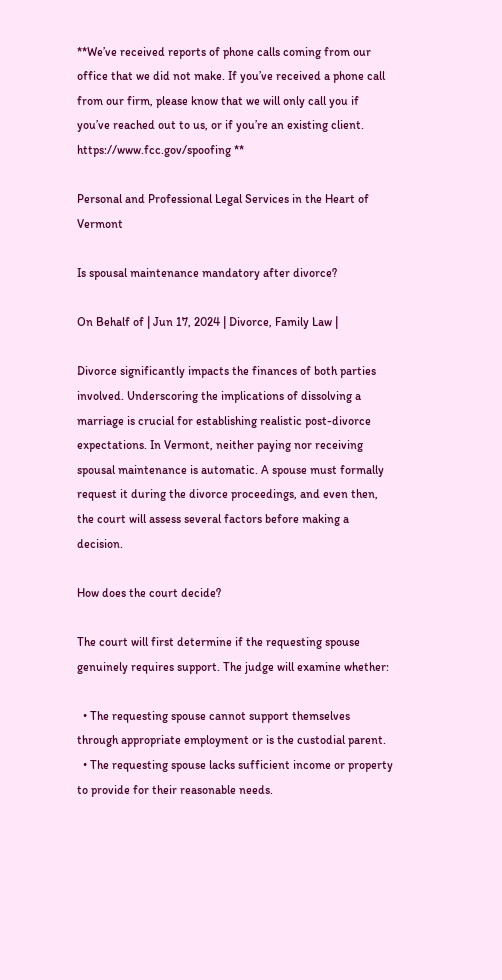**We’ve received reports of phone calls coming from our office that we did not make. If you’ve received a phone call from our firm, please know that we will only call you if you’ve reached out to us, or if you’re an existing client. https://www.fcc.gov/spoofing **

Personal and Professional Legal Services in the Heart of Vermont

Is spousal maintenance mandatory after divorce?

On Behalf of | Jun 17, 2024 | Divorce, Family Law |

Divorce significantly impacts the finances of both parties involved. Underscoring the implications of dissolving a marriage is crucial for establishing realistic post-divorce expectations. In Vermont, neither paying nor receiving spousal maintenance is automatic. A spouse must formally request it during the divorce proceedings, and even then, the court will assess several factors before making a decision.

How does the court decide?

The court will first determine if the requesting spouse genuinely requires support. The judge will examine whether:

  • The requesting spouse cannot support themselves through appropriate employment or is the custodial parent.
  • The requesting spouse lacks sufficient income or property to provide for their reasonable needs.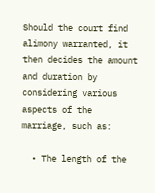Should the court find alimony warranted, it then decides the amount and duration by considering various aspects of the marriage, such as:

  • The length of the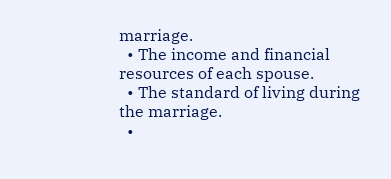marriage.
  • The income and financial resources of each spouse.
  • The standard of living during the marriage.
  •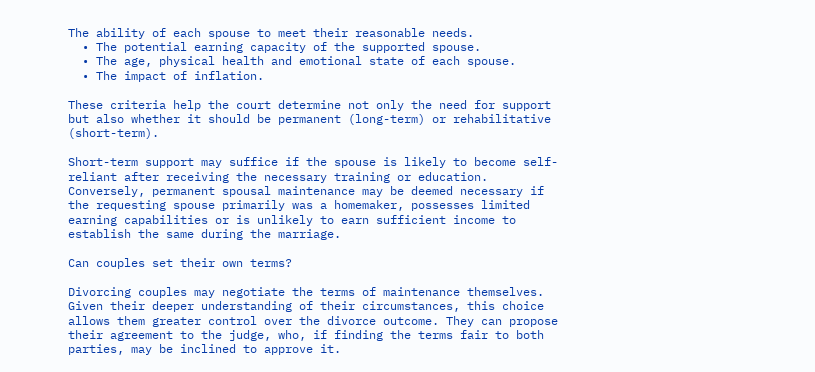The ability of each spouse to meet their reasonable needs.
  • The potential earning capacity of the supported spouse.
  • The age, physical health and emotional state of each spouse.
  • The impact of inflation.

These criteria help the court determine not only the need for support but also whether it should be permanent (long-term) or rehabilitative (short-term).

Short-term support may suffice if the spouse is likely to become self-reliant after receiving the necessary training or education. Conversely, permanent spousal maintenance may be deemed necessary if the requesting spouse primarily was a homemaker, possesses limited earning capabilities or is unlikely to earn sufficient income to establish the same during the marriage.

Can couples set their own terms?

Divorcing couples may negotiate the terms of maintenance themselves. Given their deeper understanding of their circumstances, this choice allows them greater control over the divorce outcome. They can propose their agreement to the judge, who, if finding the terms fair to both parties, may be inclined to approve it.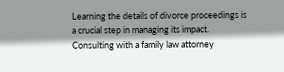Learning the details of divorce proceedings is a crucial step in managing its impact. Consulting with a family law attorney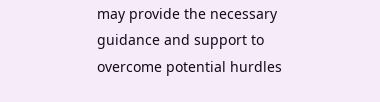may provide the necessary guidance and support to overcome potential hurdles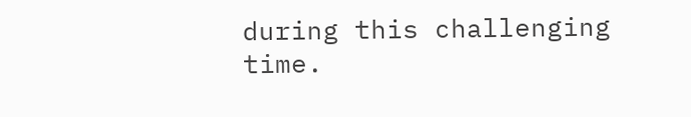during this challenging time.